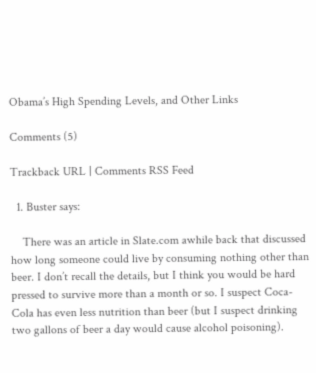Obama’s High Spending Levels, and Other Links

Comments (5)

Trackback URL | Comments RSS Feed

  1. Buster says:

    There was an article in Slate.com awhile back that discussed how long someone could live by consuming nothing other than beer. I don’t recall the details, but I think you would be hard pressed to survive more than a month or so. I suspect Coca-Cola has even less nutrition than beer (but I suspect drinking two gallons of beer a day would cause alcohol poisoning).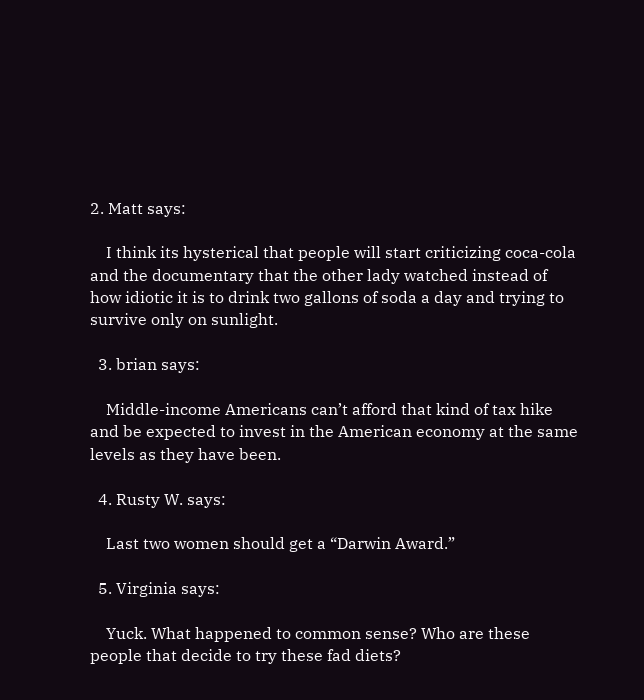2. Matt says:

    I think its hysterical that people will start criticizing coca-cola and the documentary that the other lady watched instead of how idiotic it is to drink two gallons of soda a day and trying to survive only on sunlight.

  3. brian says:

    Middle-income Americans can’t afford that kind of tax hike and be expected to invest in the American economy at the same levels as they have been.

  4. Rusty W. says:

    Last two women should get a “Darwin Award.”

  5. Virginia says:

    Yuck. What happened to common sense? Who are these people that decide to try these fad diets?